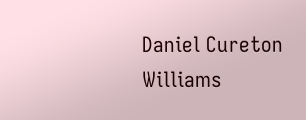Daniel Cureton Williams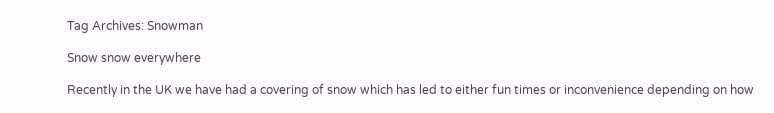Tag Archives: Snowman

Snow snow everywhere

Recently in the UK we have had a covering of snow which has led to either fun times or inconvenience depending on how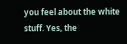you feel about the white stuff. Yes, the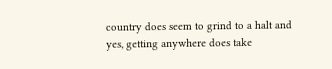country does seem to grind to a halt and yes, getting anywhere does take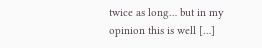twice as long… but in my opinion this is well […]